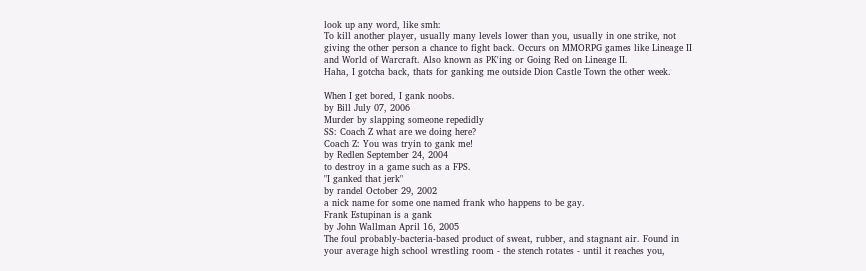look up any word, like smh:
To kill another player, usually many levels lower than you, usually in one strike, not giving the other person a chance to fight back. Occurs on MMORPG games like Lineage II and World of Warcraft. Also known as PK'ing or Going Red on Lineage II.
Haha, I gotcha back, thats for ganking me outside Dion Castle Town the other week.

When I get bored, I gank noobs.
by Bill July 07, 2006
Murder by slapping someone repedidly
SS: Coach Z what are we doing here?
Coach Z: You was tryin to gank me!
by Redlen September 24, 2004
to destroy in a game such as a FPS.
"I ganked that jerk"
by randel October 29, 2002
a nick name for some one named frank who happens to be gay.
Frank Estupinan is a gank
by John Wallman April 16, 2005
The foul probably-bacteria-based product of sweat, rubber, and stagnant air. Found in your average high school wrestling room - the stench rotates - until it reaches you,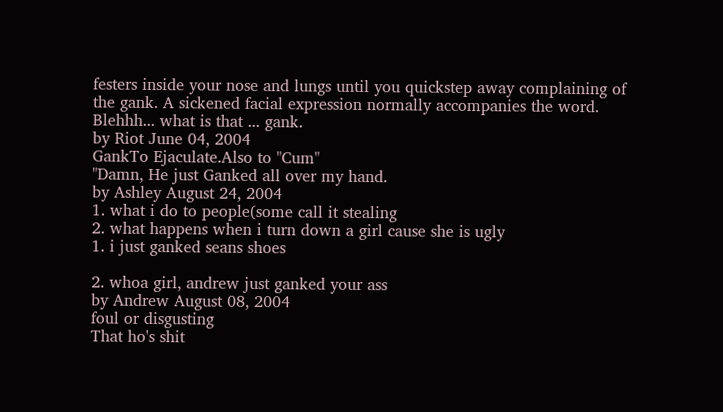festers inside your nose and lungs until you quickstep away complaining of the gank. A sickened facial expression normally accompanies the word.
Blehhh... what is that ... gank.
by Riot June 04, 2004
GankTo Ejaculate.Also to "Cum"
"Damn, He just Ganked all over my hand.
by Ashley August 24, 2004
1. what i do to people(some call it stealing
2. what happens when i turn down a girl cause she is ugly
1. i just ganked seans shoes

2. whoa girl, andrew just ganked your ass
by Andrew August 08, 2004
foul or disgusting
That ho's shit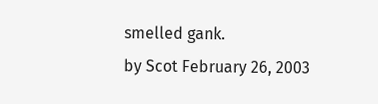smelled gank.
by Scot February 26, 2003